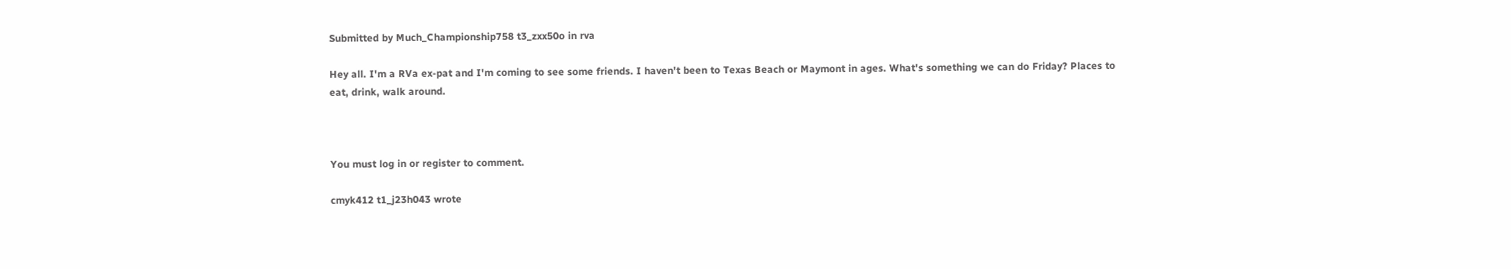Submitted by Much_Championship758 t3_zxx50o in rva

Hey all. I'm a RVa ex-pat and I'm coming to see some friends. I haven't been to Texas Beach or Maymont in ages. What's something we can do Friday? Places to eat, drink, walk around.



You must log in or register to comment.

cmyk412 t1_j23h043 wrote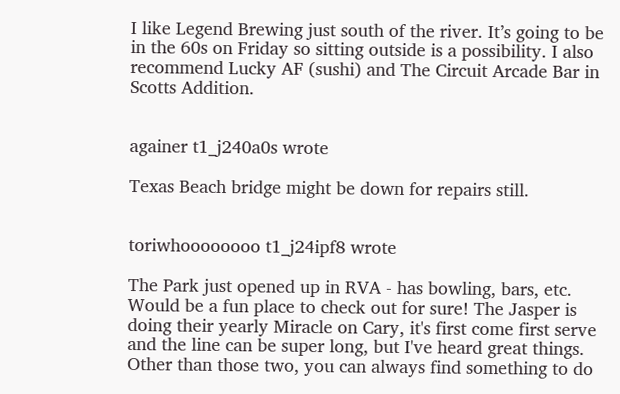I like Legend Brewing just south of the river. It’s going to be in the 60s on Friday so sitting outside is a possibility. I also recommend Lucky AF (sushi) and The Circuit Arcade Bar in Scotts Addition.


againer t1_j240a0s wrote

Texas Beach bridge might be down for repairs still.


toriwhoooooooo t1_j24ipf8 wrote

The Park just opened up in RVA - has bowling, bars, etc. Would be a fun place to check out for sure! The Jasper is doing their yearly Miracle on Cary, it's first come first serve and the line can be super long, but I've heard great things. Other than those two, you can always find something to do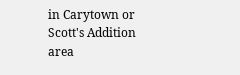in Carytown or Scott's Addition area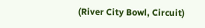(River City Bowl, Circuit)